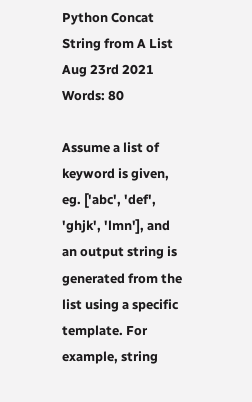Python Concat String from A List Aug 23rd 2021 Words: 80

Assume a list of keyword is given, eg. ['abc', 'def', 'ghjk', 'lmn'], and an output string is generated from the list using a specific template. For example, string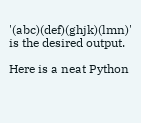'(abc)(def)(ghjk)(lmn)' is the desired output.

Here is a neat Python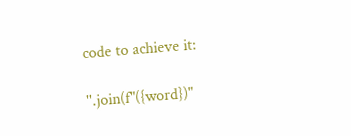code to achieve it:

''.join(f"({word})"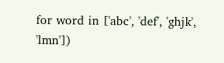for word in ['abc', 'def', 'ghjk', 'lmn'])